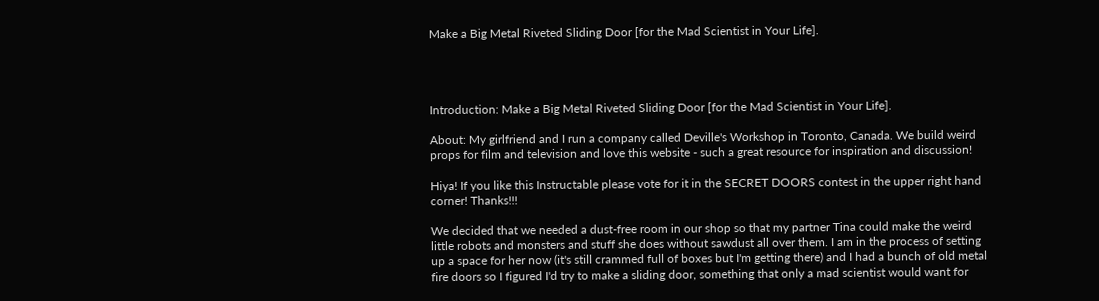Make a Big Metal Riveted Sliding Door [for the Mad Scientist in Your Life].




Introduction: Make a Big Metal Riveted Sliding Door [for the Mad Scientist in Your Life].

About: My girlfriend and I run a company called Deville's Workshop in Toronto, Canada. We build weird props for film and television and love this website - such a great resource for inspiration and discussion!

Hiya! If you like this Instructable please vote for it in the SECRET DOORS contest in the upper right hand corner! Thanks!!!

We decided that we needed a dust-free room in our shop so that my partner Tina could make the weird little robots and monsters and stuff she does without sawdust all over them. I am in the process of setting up a space for her now (it's still crammed full of boxes but I'm getting there) and I had a bunch of old metal fire doors so I figured I'd try to make a sliding door, something that only a mad scientist would want for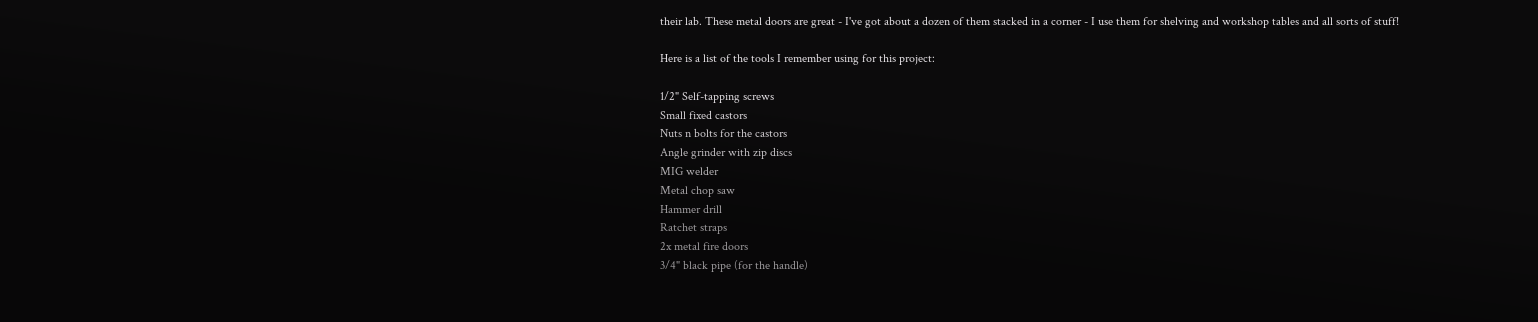their lab. These metal doors are great - I've got about a dozen of them stacked in a corner - I use them for shelving and workshop tables and all sorts of stuff!

Here is a list of the tools I remember using for this project:

1/2" Self-tapping screws
Small fixed castors
Nuts n bolts for the castors
Angle grinder with zip discs
MIG welder
Metal chop saw
Hammer drill
Ratchet straps
2x metal fire doors
3/4" black pipe (for the handle)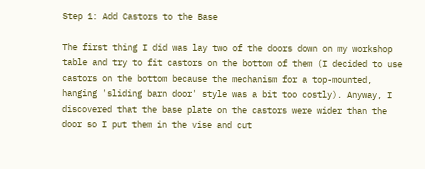Step 1: Add Castors to the Base

The first thing I did was lay two of the doors down on my workshop table and try to fit castors on the bottom of them (I decided to use castors on the bottom because the mechanism for a top-mounted, hanging 'sliding barn door' style was a bit too costly). Anyway, I discovered that the base plate on the castors were wider than the door so I put them in the vise and cut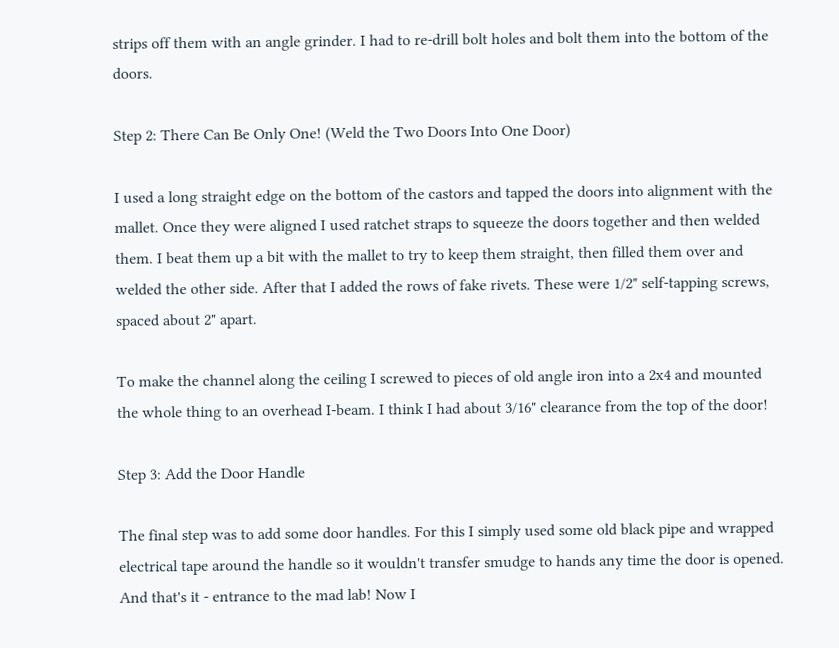strips off them with an angle grinder. I had to re-drill bolt holes and bolt them into the bottom of the doors.

Step 2: There Can Be Only One! (Weld the Two Doors Into One Door)

I used a long straight edge on the bottom of the castors and tapped the doors into alignment with the mallet. Once they were aligned I used ratchet straps to squeeze the doors together and then welded them. I beat them up a bit with the mallet to try to keep them straight, then filled them over and welded the other side. After that I added the rows of fake rivets. These were 1/2" self-tapping screws, spaced about 2" apart.

To make the channel along the ceiling I screwed to pieces of old angle iron into a 2x4 and mounted the whole thing to an overhead I-beam. I think I had about 3/16" clearance from the top of the door!

Step 3: Add the Door Handle

The final step was to add some door handles. For this I simply used some old black pipe and wrapped electrical tape around the handle so it wouldn't transfer smudge to hands any time the door is opened. And that's it - entrance to the mad lab! Now I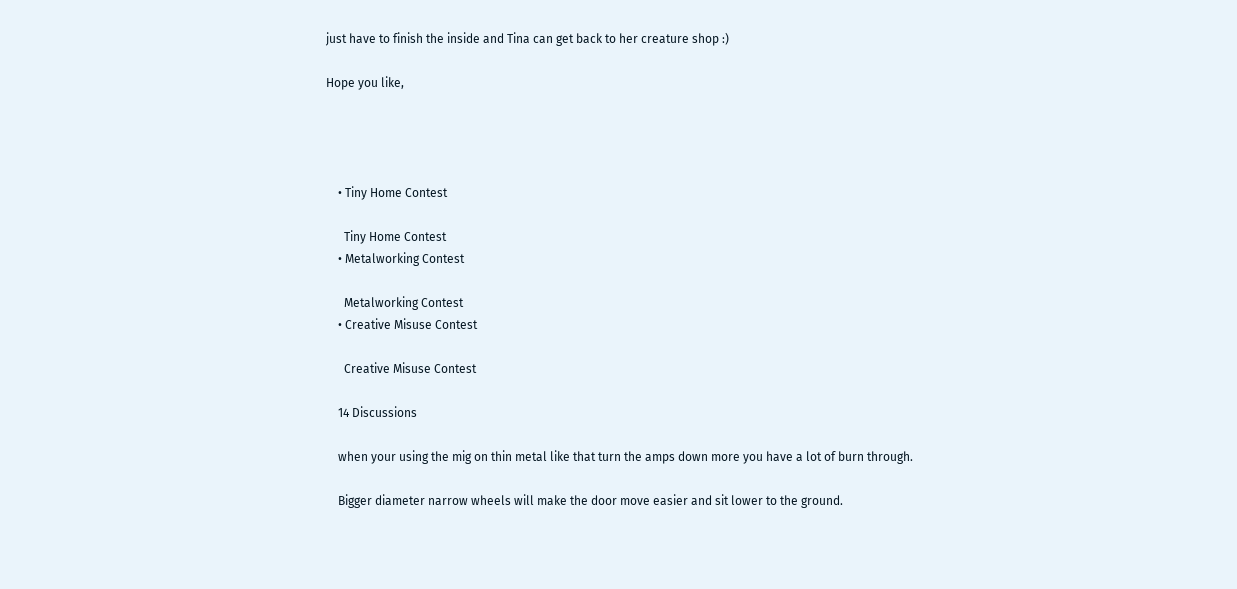just have to finish the inside and Tina can get back to her creature shop :)

Hope you like,




    • Tiny Home Contest

      Tiny Home Contest
    • Metalworking Contest

      Metalworking Contest
    • Creative Misuse Contest

      Creative Misuse Contest

    14 Discussions

    when your using the mig on thin metal like that turn the amps down more you have a lot of burn through.

    Bigger diameter narrow wheels will make the door move easier and sit lower to the ground.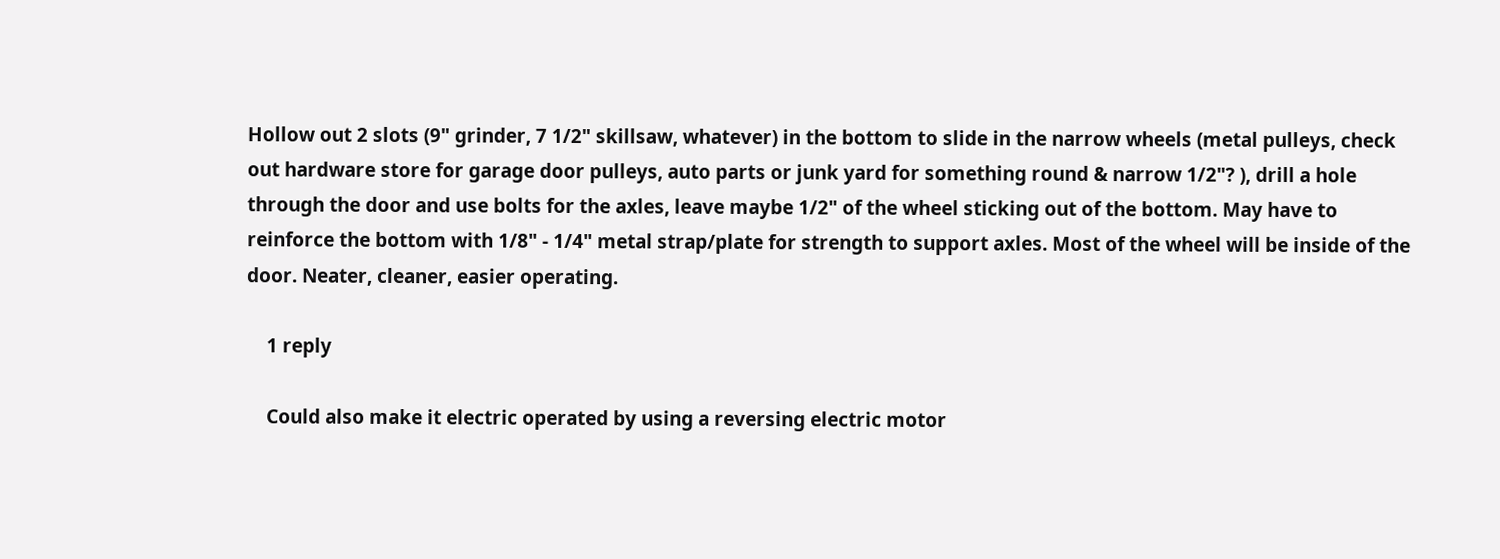Hollow out 2 slots (9" grinder, 7 1/2" skillsaw, whatever) in the bottom to slide in the narrow wheels (metal pulleys, check out hardware store for garage door pulleys, auto parts or junk yard for something round & narrow 1/2"? ), drill a hole through the door and use bolts for the axles, leave maybe 1/2" of the wheel sticking out of the bottom. May have to reinforce the bottom with 1/8" - 1/4" metal strap/plate for strength to support axles. Most of the wheel will be inside of the door. Neater, cleaner, easier operating.

    1 reply

    Could also make it electric operated by using a reversing electric motor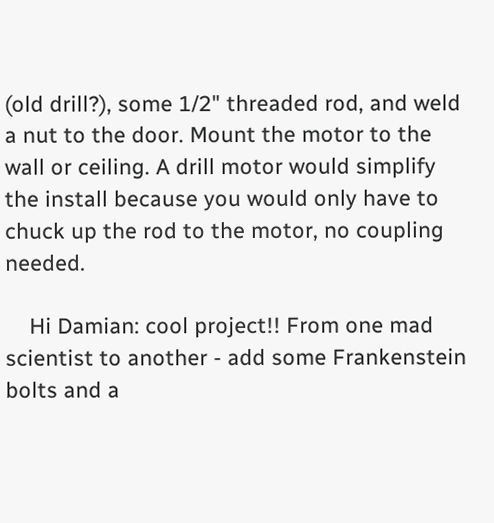(old drill?), some 1/2" threaded rod, and weld a nut to the door. Mount the motor to the wall or ceiling. A drill motor would simplify the install because you would only have to chuck up the rod to the motor, no coupling needed.

    Hi Damian: cool project!! From one mad scientist to another - add some Frankenstein bolts and a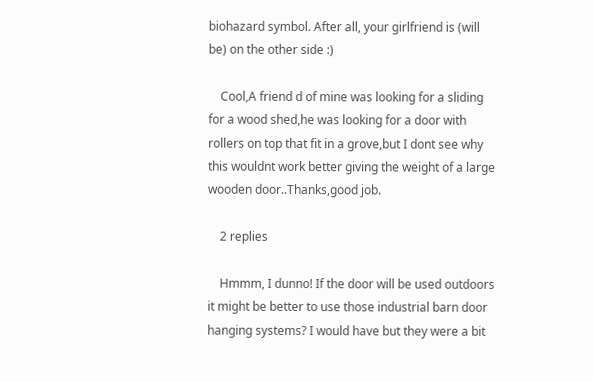biohazard symbol. After all, your girlfriend is (will be) on the other side :)

    Cool,A friend d of mine was looking for a sliding for a wood shed,he was looking for a door with rollers on top that fit in a grove,but I dont see why this wouldnt work better giving the weight of a large wooden door..Thanks,good job.

    2 replies

    Hmmm, I dunno! If the door will be used outdoors it might be better to use those industrial barn door hanging systems? I would have but they were a bit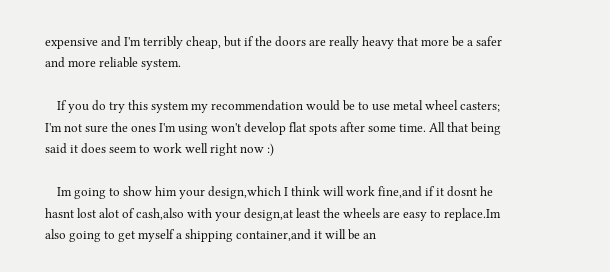expensive and I'm terribly cheap, but if the doors are really heavy that more be a safer and more reliable system.

    If you do try this system my recommendation would be to use metal wheel casters; I'm not sure the ones I'm using won't develop flat spots after some time. All that being said it does seem to work well right now :)

    Im going to show him your design,which I think will work fine,and if it dosnt he hasnt lost alot of cash,also with your design,at least the wheels are easy to replace.Im also going to get myself a shipping container,and it will be an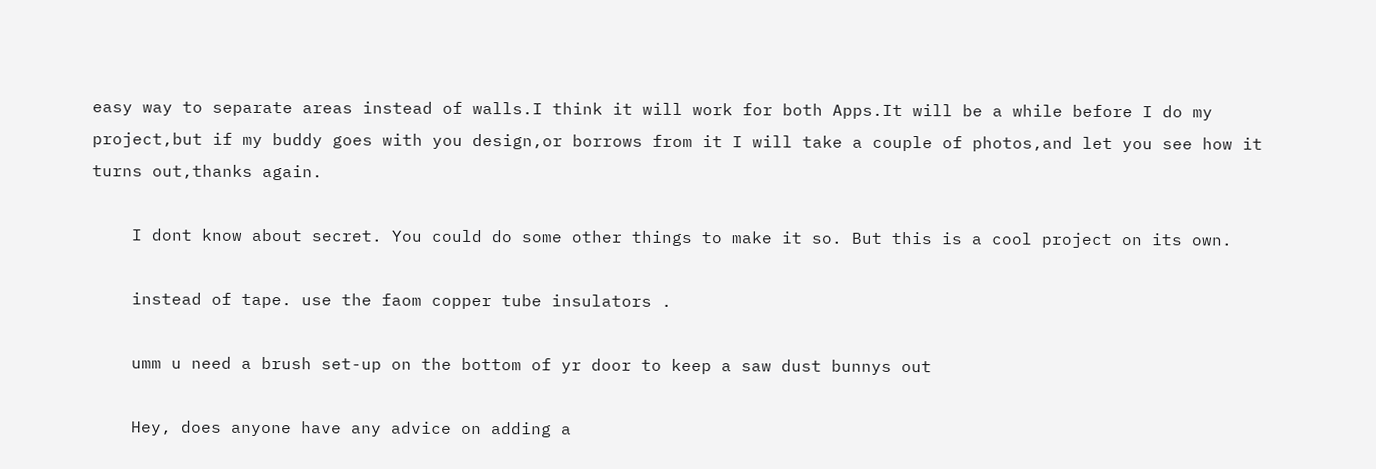easy way to separate areas instead of walls.I think it will work for both Apps.It will be a while before I do my project,but if my buddy goes with you design,or borrows from it I will take a couple of photos,and let you see how it turns out,thanks again.

    I dont know about secret. You could do some other things to make it so. But this is a cool project on its own.

    instead of tape. use the faom copper tube insulators .

    umm u need a brush set-up on the bottom of yr door to keep a saw dust bunnys out

    Hey, does anyone have any advice on adding a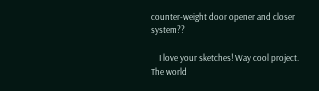counter-weight door opener and closer system??

    I love your sketches! Way cool project. The world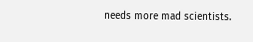needs more mad scientists.